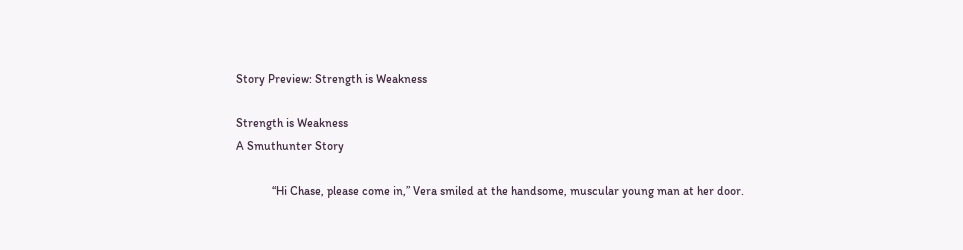Story Preview: Strength is Weakness

Strength is Weakness
A Smuthunter Story

            “Hi Chase, please come in,” Vera smiled at the handsome, muscular young man at her door.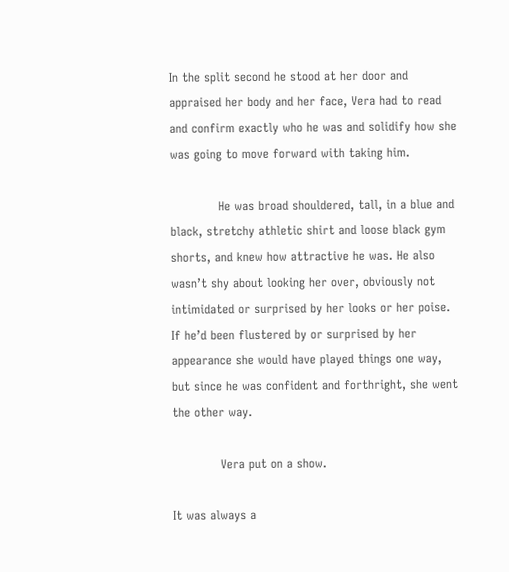In the split second he stood at her door and appraised her body and her face, Vera had to read and confirm exactly who he was and solidify how she was going to move forward with taking him.

            He was broad shouldered, tall, in a blue and black, stretchy athletic shirt and loose black gym shorts, and knew how attractive he was. He also wasn’t shy about looking her over, obviously not intimidated or surprised by her looks or her poise. If he’d been flustered by or surprised by her appearance she would have played things one way, but since he was confident and forthright, she went the other way.

            Vera put on a show.

It was always a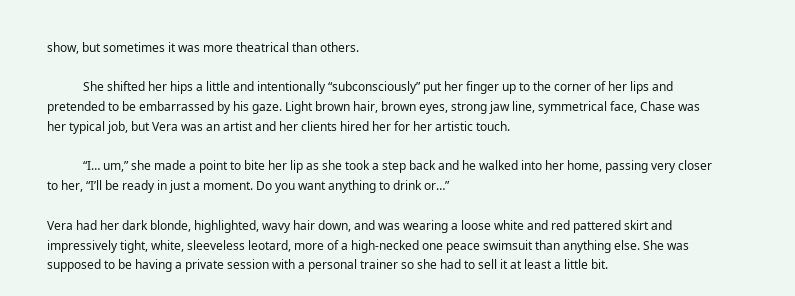show, but sometimes it was more theatrical than others.

            She shifted her hips a little and intentionally “subconsciously” put her finger up to the corner of her lips and pretended to be embarrassed by his gaze. Light brown hair, brown eyes, strong jaw line, symmetrical face, Chase was her typical job, but Vera was an artist and her clients hired her for her artistic touch.

            “I… um,” she made a point to bite her lip as she took a step back and he walked into her home, passing very closer to her, “I’ll be ready in just a moment. Do you want anything to drink or…”

Vera had her dark blonde, highlighted, wavy hair down, and was wearing a loose white and red pattered skirt and impressively tight, white, sleeveless leotard, more of a high-necked one peace swimsuit than anything else. She was supposed to be having a private session with a personal trainer so she had to sell it at least a little bit.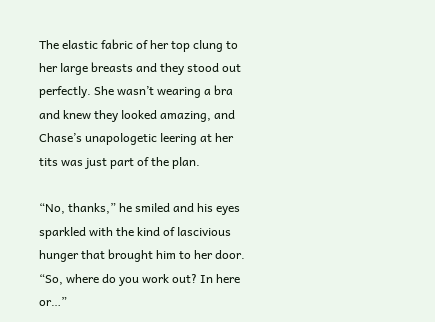The elastic fabric of her top clung to her large breasts and they stood out perfectly. She wasn’t wearing a bra and knew they looked amazing, and Chase’s unapologetic leering at her tits was just part of the plan.

“No, thanks,” he smiled and his eyes sparkled with the kind of lascivious hunger that brought him to her door. “So, where do you work out? In here or…”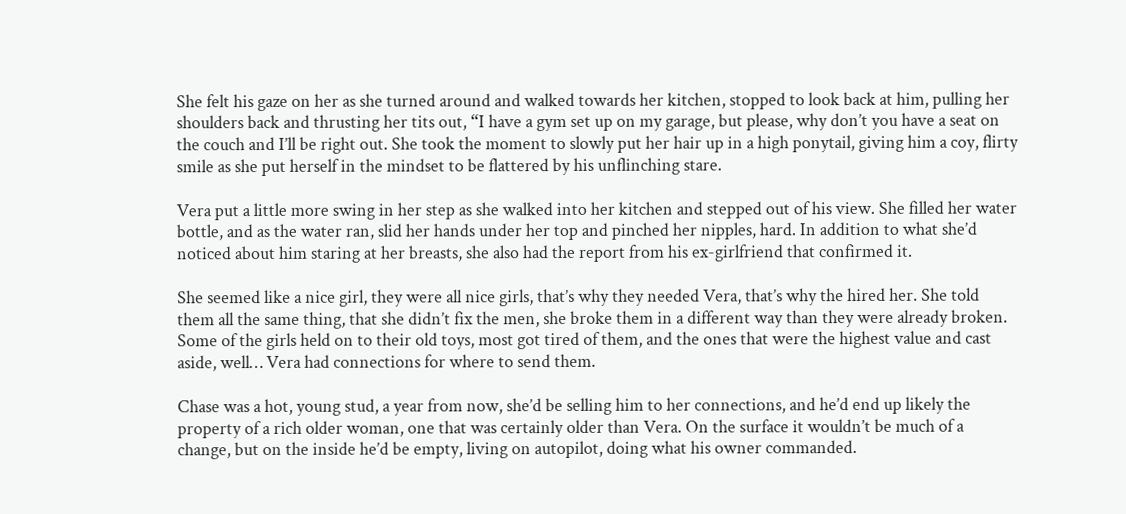She felt his gaze on her as she turned around and walked towards her kitchen, stopped to look back at him, pulling her shoulders back and thrusting her tits out, “I have a gym set up on my garage, but please, why don’t you have a seat on the couch and I’ll be right out. She took the moment to slowly put her hair up in a high ponytail, giving him a coy, flirty smile as she put herself in the mindset to be flattered by his unflinching stare.

Vera put a little more swing in her step as she walked into her kitchen and stepped out of his view. She filled her water bottle, and as the water ran, slid her hands under her top and pinched her nipples, hard. In addition to what she’d noticed about him staring at her breasts, she also had the report from his ex-girlfriend that confirmed it.

She seemed like a nice girl, they were all nice girls, that’s why they needed Vera, that’s why the hired her. She told them all the same thing, that she didn’t fix the men, she broke them in a different way than they were already broken. Some of the girls held on to their old toys, most got tired of them, and the ones that were the highest value and cast aside, well… Vera had connections for where to send them.

Chase was a hot, young stud, a year from now, she’d be selling him to her connections, and he’d end up likely the property of a rich older woman, one that was certainly older than Vera. On the surface it wouldn’t be much of a change, but on the inside he’d be empty, living on autopilot, doing what his owner commanded.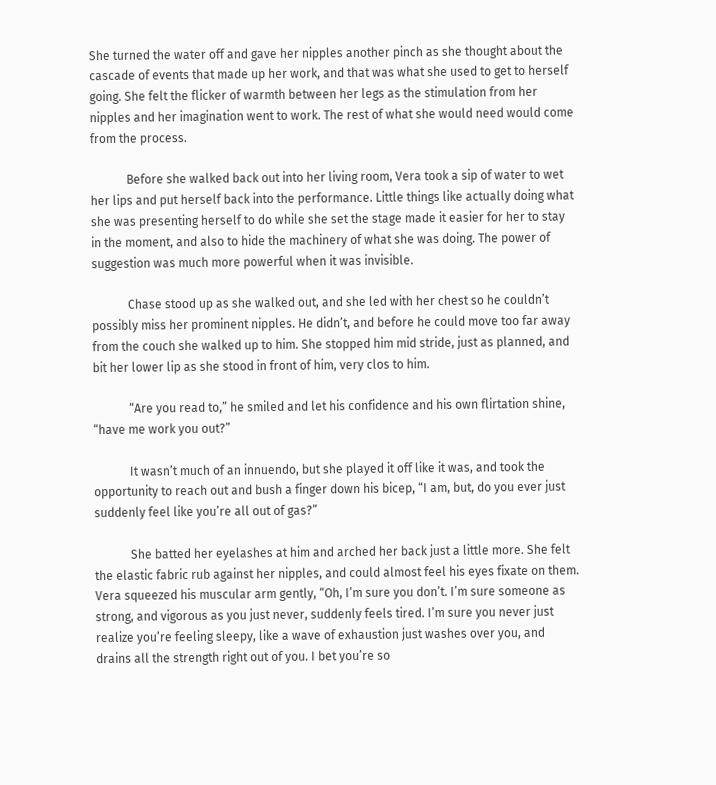She turned the water off and gave her nipples another pinch as she thought about the cascade of events that made up her work, and that was what she used to get to herself going. She felt the flicker of warmth between her legs as the stimulation from her nipples and her imagination went to work. The rest of what she would need would come from the process.

            Before she walked back out into her living room, Vera took a sip of water to wet her lips and put herself back into the performance. Little things like actually doing what she was presenting herself to do while she set the stage made it easier for her to stay in the moment, and also to hide the machinery of what she was doing. The power of suggestion was much more powerful when it was invisible.

            Chase stood up as she walked out, and she led with her chest so he couldn’t possibly miss her prominent nipples. He didn’t, and before he could move too far away from the couch she walked up to him. She stopped him mid stride, just as planned, and bit her lower lip as she stood in front of him, very clos to him.

            “Are you read to,” he smiled and let his confidence and his own flirtation shine, “have me work you out?”

            It wasn’t much of an innuendo, but she played it off like it was, and took the opportunity to reach out and bush a finger down his bicep, “I am, but, do you ever just suddenly feel like you’re all out of gas?”

            She batted her eyelashes at him and arched her back just a little more. She felt the elastic fabric rub against her nipples, and could almost feel his eyes fixate on them. Vera squeezed his muscular arm gently, “Oh, I’m sure you don’t. I’m sure someone as strong, and vigorous as you just never, suddenly feels tired. I’m sure you never just realize you’re feeling sleepy, like a wave of exhaustion just washes over you, and drains all the strength right out of you. I bet you’re so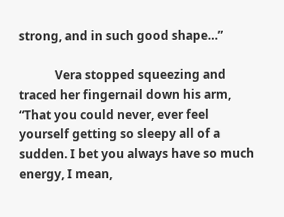strong, and in such good shape…”

            Vera stopped squeezing and traced her fingernail down his arm, “That you could never, ever feel yourself getting so sleepy all of a sudden. I bet you always have so much energy, I mean,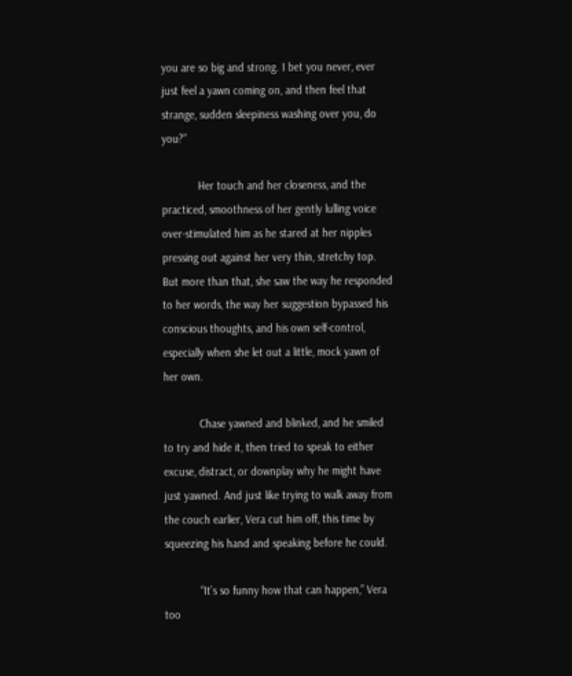you are so big and strong. I bet you never, ever just feel a yawn coming on, and then feel that strange, sudden sleepiness washing over you, do you?”

            Her touch and her closeness, and the practiced, smoothness of her gently lulling voice over-stimulated him as he stared at her nipples pressing out against her very thin, stretchy top. But more than that, she saw the way he responded to her words, the way her suggestion bypassed his conscious thoughts, and his own self-control, especially when she let out a little, mock yawn of her own.

            Chase yawned and blinked, and he smiled to try and hide it, then tried to speak to either excuse, distract, or downplay why he might have just yawned. And just like trying to walk away from the couch earlier, Vera cut him off, this time by squeezing his hand and speaking before he could.

            “It’s so funny how that can happen,” Vera too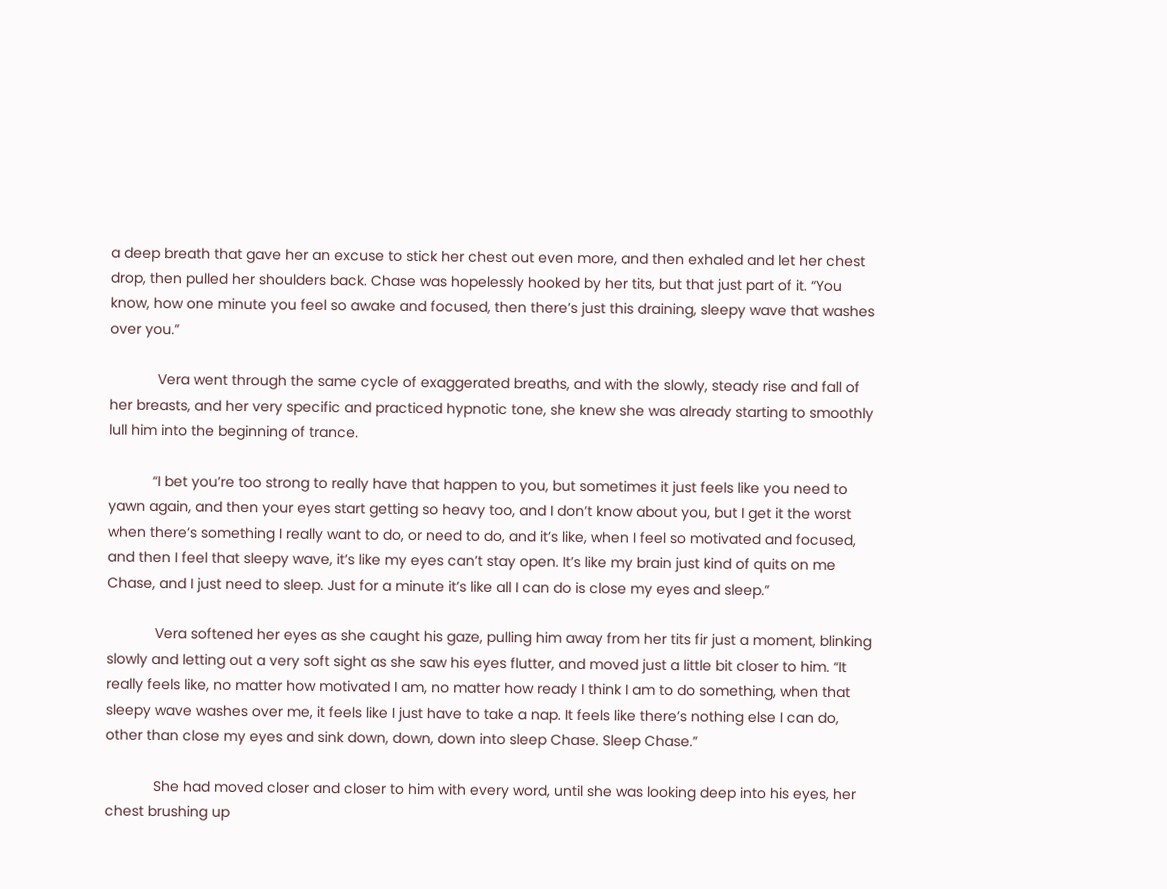a deep breath that gave her an excuse to stick her chest out even more, and then exhaled and let her chest drop, then pulled her shoulders back. Chase was hopelessly hooked by her tits, but that just part of it. “You know, how one minute you feel so awake and focused, then there’s just this draining, sleepy wave that washes over you.”

            Vera went through the same cycle of exaggerated breaths, and with the slowly, steady rise and fall of her breasts, and her very specific and practiced hypnotic tone, she knew she was already starting to smoothly lull him into the beginning of trance.

           “I bet you’re too strong to really have that happen to you, but sometimes it just feels like you need to yawn again, and then your eyes start getting so heavy too, and I don’t know about you, but I get it the worst when there’s something I really want to do, or need to do, and it’s like, when I feel so motivated and focused, and then I feel that sleepy wave, it’s like my eyes can’t stay open. It’s like my brain just kind of quits on me Chase, and I just need to sleep. Just for a minute it’s like all I can do is close my eyes and sleep.”

            Vera softened her eyes as she caught his gaze, pulling him away from her tits fir just a moment, blinking slowly and letting out a very soft sight as she saw his eyes flutter, and moved just a little bit closer to him. “It really feels like, no matter how motivated I am, no matter how ready I think I am to do something, when that sleepy wave washes over me, it feels like I just have to take a nap. It feels like there’s nothing else I can do, other than close my eyes and sink down, down, down into sleep Chase. Sleep Chase.”

            She had moved closer and closer to him with every word, until she was looking deep into his eyes, her chest brushing up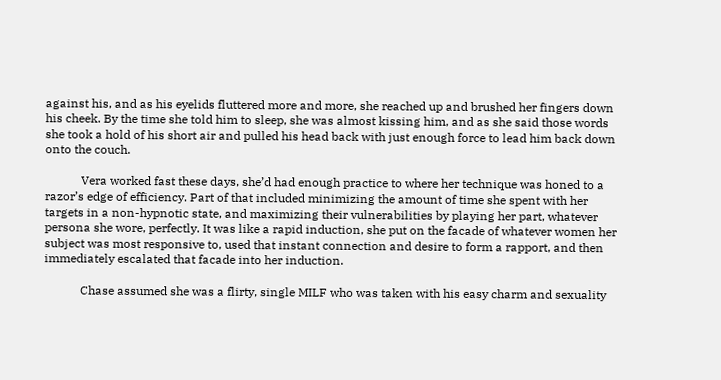against his, and as his eyelids fluttered more and more, she reached up and brushed her fingers down his cheek. By the time she told him to sleep, she was almost kissing him, and as she said those words she took a hold of his short air and pulled his head back with just enough force to lead him back down onto the couch.

            Vera worked fast these days, she’d had enough practice to where her technique was honed to a razor’s edge of efficiency. Part of that included minimizing the amount of time she spent with her targets in a non-hypnotic state, and maximizing their vulnerabilities by playing her part, whatever persona she wore, perfectly. It was like a rapid induction, she put on the facade of whatever women her subject was most responsive to, used that instant connection and desire to form a rapport, and then immediately escalated that facade into her induction.

            Chase assumed she was a flirty, single MILF who was taken with his easy charm and sexuality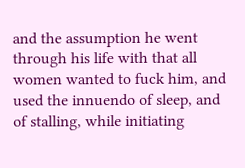and the assumption he went through his life with that all women wanted to fuck him, and used the innuendo of sleep, and of stalling, while initiating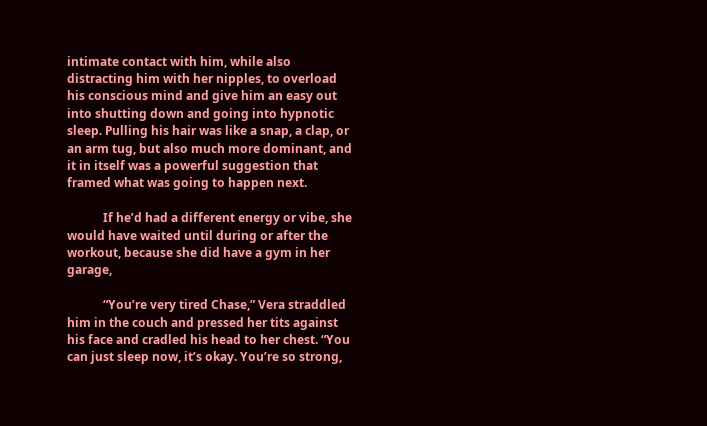intimate contact with him, while also distracting him with her nipples, to overload his conscious mind and give him an easy out into shutting down and going into hypnotic sleep. Pulling his hair was like a snap, a clap, or an arm tug, but also much more dominant, and it in itself was a powerful suggestion that framed what was going to happen next.

            If he’d had a different energy or vibe, she would have waited until during or after the workout, because she did have a gym in her garage,

            “You’re very tired Chase,” Vera straddled him in the couch and pressed her tits against his face and cradled his head to her chest. “You can just sleep now, it’s okay. You’re so strong,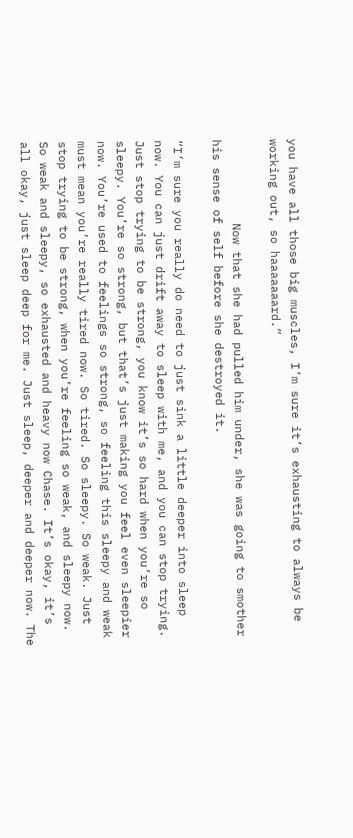you have all those big muscles, I’m sure it’s exhausting to always be working out, so haaaaaaard.”

            Now that she had pulled him under, she was going to smother his sense of self before she destroyed it.

“I’m sure you really do need to just sink a little deeper into sleep now. You can just drift away to sleep with me, and you can stop trying. Just stop trying to be strong, you know it’s so hard when you’re so sleepy. You’re so strong, but that’s just making you feel even sleepier now. You’re used to feelings so strong, so feeling this sleepy and weak must mean you’re really tired now. So tired. So sleepy. So weak. Just stop trying to be strong, when you’re feeling so weak, and sleepy now. So weak and sleepy, so exhausted and heavy now Chase. It’s okay, it’s all okay, just sleep deep for me. Just sleep, deeper and deeper now. The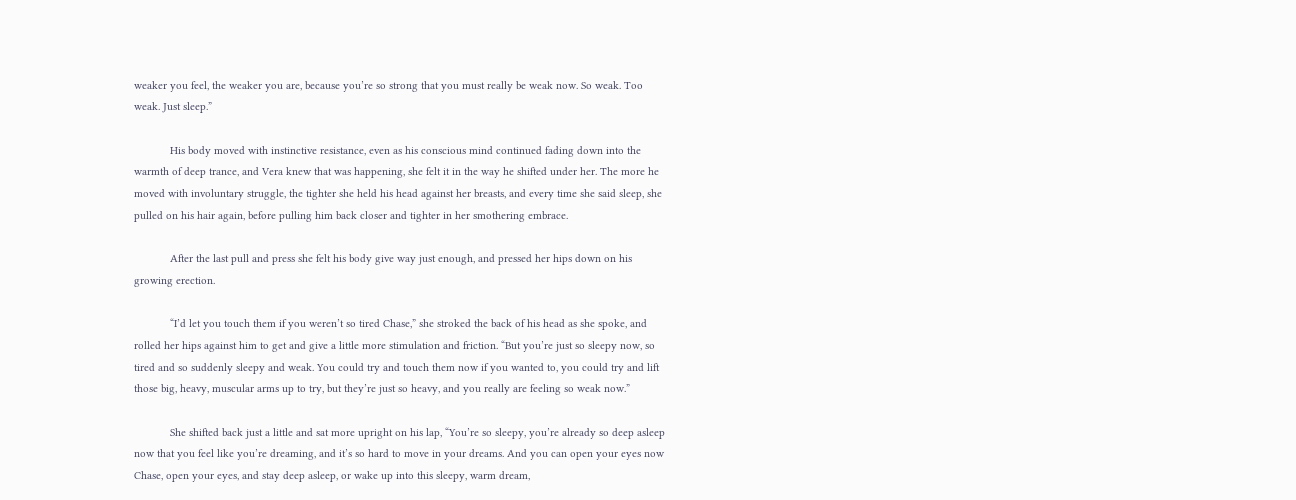weaker you feel, the weaker you are, because you’re so strong that you must really be weak now. So weak. Too weak. Just sleep.”

            His body moved with instinctive resistance, even as his conscious mind continued fading down into the warmth of deep trance, and Vera knew that was happening, she felt it in the way he shifted under her. The more he moved with involuntary struggle, the tighter she held his head against her breasts, and every time she said sleep, she pulled on his hair again, before pulling him back closer and tighter in her smothering embrace.

            After the last pull and press she felt his body give way just enough, and pressed her hips down on his growing erection.

            “I’d let you touch them if you weren’t so tired Chase,” she stroked the back of his head as she spoke, and rolled her hips against him to get and give a little more stimulation and friction. “But you’re just so sleepy now, so tired and so suddenly sleepy and weak. You could try and touch them now if you wanted to, you could try and lift those big, heavy, muscular arms up to try, but they’re just so heavy, and you really are feeling so weak now.”

            She shifted back just a little and sat more upright on his lap, “You’re so sleepy, you’re already so deep asleep now that you feel like you’re dreaming, and it’s so hard to move in your dreams. And you can open your eyes now Chase, open your eyes, and stay deep asleep, or wake up into this sleepy, warm dream,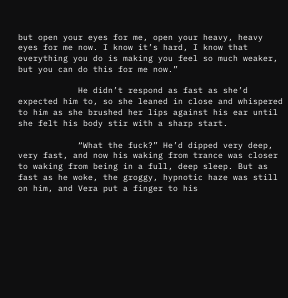but open your eyes for me, open your heavy, heavy eyes for me now. I know it’s hard, I know that everything you do is making you feel so much weaker, but you can do this for me now.”

            He didn’t respond as fast as she’d expected him to, so she leaned in close and whispered to him as she brushed her lips against his ear until she felt his body stir with a sharp start.

            “What the fuck?” He’d dipped very deep, very fast, and now his waking from trance was closer to waking from being in a full, deep sleep. But as fast as he woke, the groggy, hypnotic haze was still on him, and Vera put a finger to his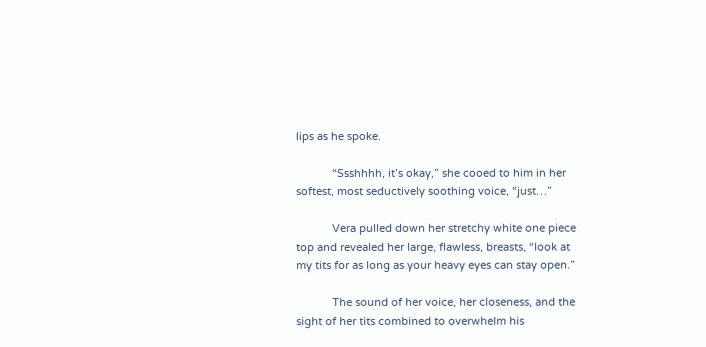lips as he spoke.

            “Ssshhhh, it’s okay,” she cooed to him in her softest, most seductively soothing voice, “just…”

            Vera pulled down her stretchy white one piece top and revealed her large, flawless, breasts, “look at my tits for as long as your heavy eyes can stay open.”

            The sound of her voice, her closeness, and the sight of her tits combined to overwhelm his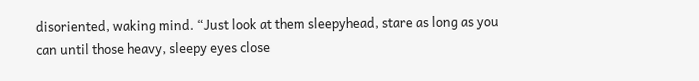disoriented, waking mind. “Just look at them sleepyhead, stare as long as you can until those heavy, sleepy eyes close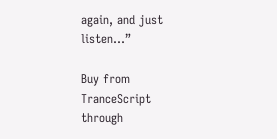again, and just listen…”

Buy from TranceScript through